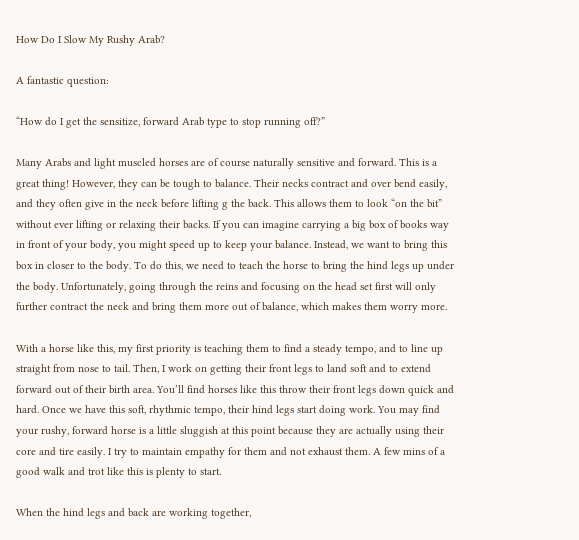How Do I Slow My Rushy Arab?

A fantastic question:

“How do I get the sensitize, forward Arab type to stop running off?”

Many Arabs and light muscled horses are of course naturally sensitive and forward. This is a great thing! However, they can be tough to balance. Their necks contract and over bend easily, and they often give in the neck before lifting g the back. This allows them to look “on the bit” without ever lifting or relaxing their backs. If you can imagine carrying a big box of books way in front of your body, you might speed up to keep your balance. Instead, we want to bring this box in closer to the body. To do this, we need to teach the horse to bring the hind legs up under the body. Unfortunately, going through the reins and focusing on the head set first will only further contract the neck and bring them more out of balance, which makes them worry more.

With a horse like this, my first priority is teaching them to find a steady tempo, and to line up straight from nose to tail. Then, I work on getting their front legs to land soft and to extend forward out of their birth area. You’ll find horses like this throw their front legs down quick and hard. Once we have this soft, rhythmic tempo, their hind legs start doing work. You may find your rushy, forward horse is a little sluggish at this point because they are actually using their core and tire easily. I try to maintain empathy for them and not exhaust them. A few mins of a good walk and trot like this is plenty to start.

When the hind legs and back are working together,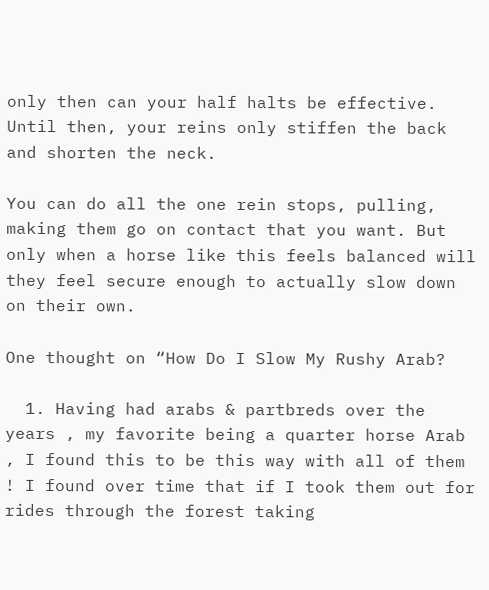only then can your half halts be effective. Until then, your reins only stiffen the back and shorten the neck.

You can do all the one rein stops, pulling, making them go on contact that you want. But only when a horse like this feels balanced will they feel secure enough to actually slow down on their own.

One thought on “How Do I Slow My Rushy Arab?

  1. Having had arabs & partbreds over the years , my favorite being a quarter horse Arab , I found this to be this way with all of them ! I found over time that if I took them out for rides through the forest taking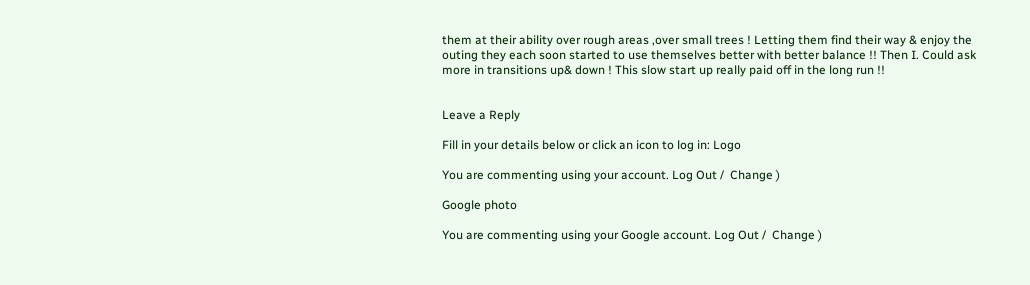them at their ability over rough areas ,over small trees ! Letting them find their way & enjoy the outing they each soon started to use themselves better with better balance !! Then I. Could ask more in transitions up& down ! This slow start up really paid off in the long run !!


Leave a Reply

Fill in your details below or click an icon to log in: Logo

You are commenting using your account. Log Out /  Change )

Google photo

You are commenting using your Google account. Log Out /  Change )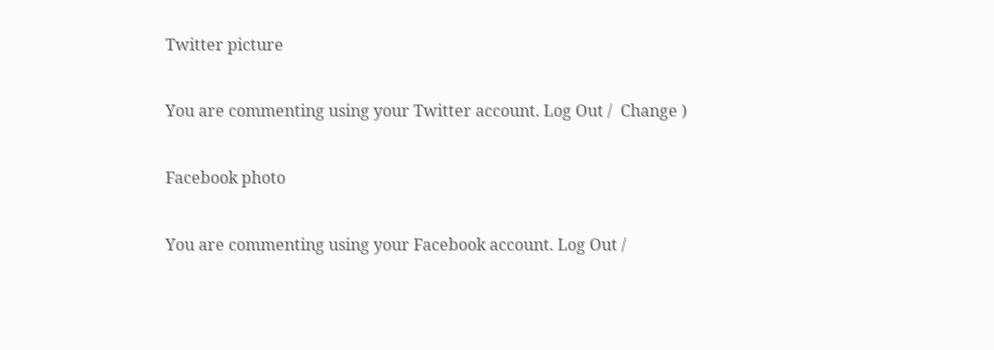Twitter picture

You are commenting using your Twitter account. Log Out /  Change )

Facebook photo

You are commenting using your Facebook account. Log Out /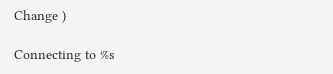Change )

Connecting to %s